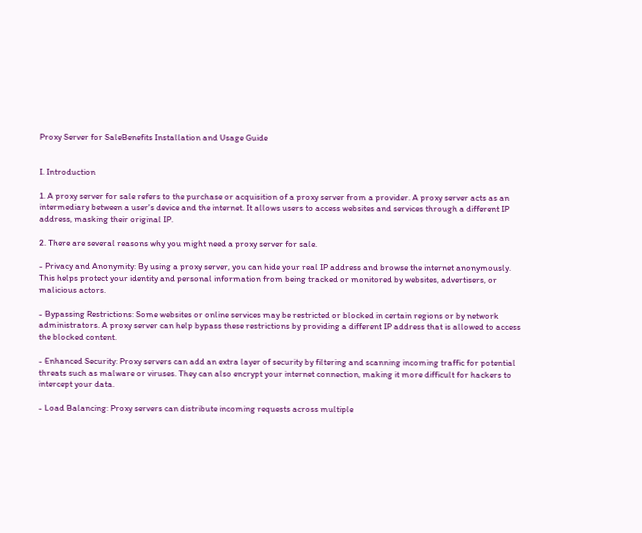Proxy Server for SaleBenefits Installation and Usage Guide


I. Introduction

1. A proxy server for sale refers to the purchase or acquisition of a proxy server from a provider. A proxy server acts as an intermediary between a user's device and the internet. It allows users to access websites and services through a different IP address, masking their original IP.

2. There are several reasons why you might need a proxy server for sale.

- Privacy and Anonymity: By using a proxy server, you can hide your real IP address and browse the internet anonymously. This helps protect your identity and personal information from being tracked or monitored by websites, advertisers, or malicious actors.

- Bypassing Restrictions: Some websites or online services may be restricted or blocked in certain regions or by network administrators. A proxy server can help bypass these restrictions by providing a different IP address that is allowed to access the blocked content.

- Enhanced Security: Proxy servers can add an extra layer of security by filtering and scanning incoming traffic for potential threats such as malware or viruses. They can also encrypt your internet connection, making it more difficult for hackers to intercept your data.

- Load Balancing: Proxy servers can distribute incoming requests across multiple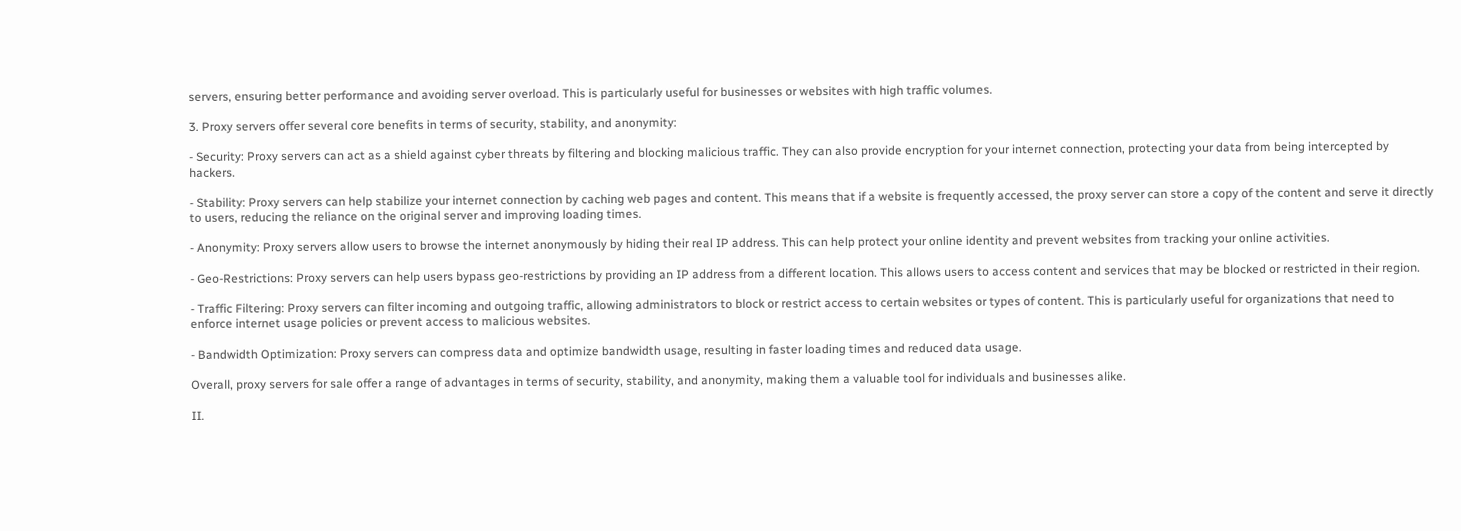servers, ensuring better performance and avoiding server overload. This is particularly useful for businesses or websites with high traffic volumes.

3. Proxy servers offer several core benefits in terms of security, stability, and anonymity:

- Security: Proxy servers can act as a shield against cyber threats by filtering and blocking malicious traffic. They can also provide encryption for your internet connection, protecting your data from being intercepted by hackers.

- Stability: Proxy servers can help stabilize your internet connection by caching web pages and content. This means that if a website is frequently accessed, the proxy server can store a copy of the content and serve it directly to users, reducing the reliance on the original server and improving loading times.

- Anonymity: Proxy servers allow users to browse the internet anonymously by hiding their real IP address. This can help protect your online identity and prevent websites from tracking your online activities.

- Geo-Restrictions: Proxy servers can help users bypass geo-restrictions by providing an IP address from a different location. This allows users to access content and services that may be blocked or restricted in their region.

- Traffic Filtering: Proxy servers can filter incoming and outgoing traffic, allowing administrators to block or restrict access to certain websites or types of content. This is particularly useful for organizations that need to enforce internet usage policies or prevent access to malicious websites.

- Bandwidth Optimization: Proxy servers can compress data and optimize bandwidth usage, resulting in faster loading times and reduced data usage.

Overall, proxy servers for sale offer a range of advantages in terms of security, stability, and anonymity, making them a valuable tool for individuals and businesses alike.

II.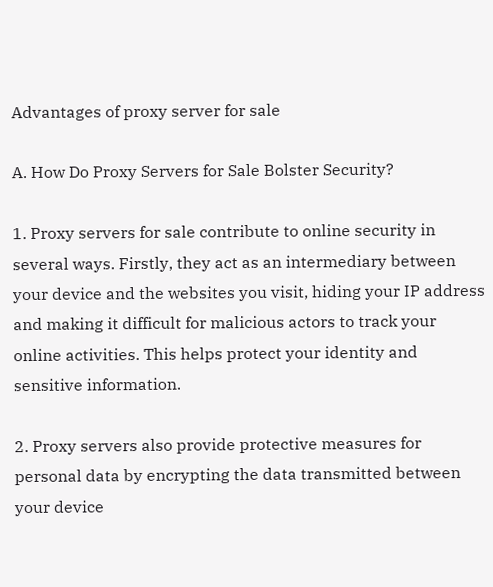Advantages of proxy server for sale

A. How Do Proxy Servers for Sale Bolster Security?

1. Proxy servers for sale contribute to online security in several ways. Firstly, they act as an intermediary between your device and the websites you visit, hiding your IP address and making it difficult for malicious actors to track your online activities. This helps protect your identity and sensitive information.

2. Proxy servers also provide protective measures for personal data by encrypting the data transmitted between your device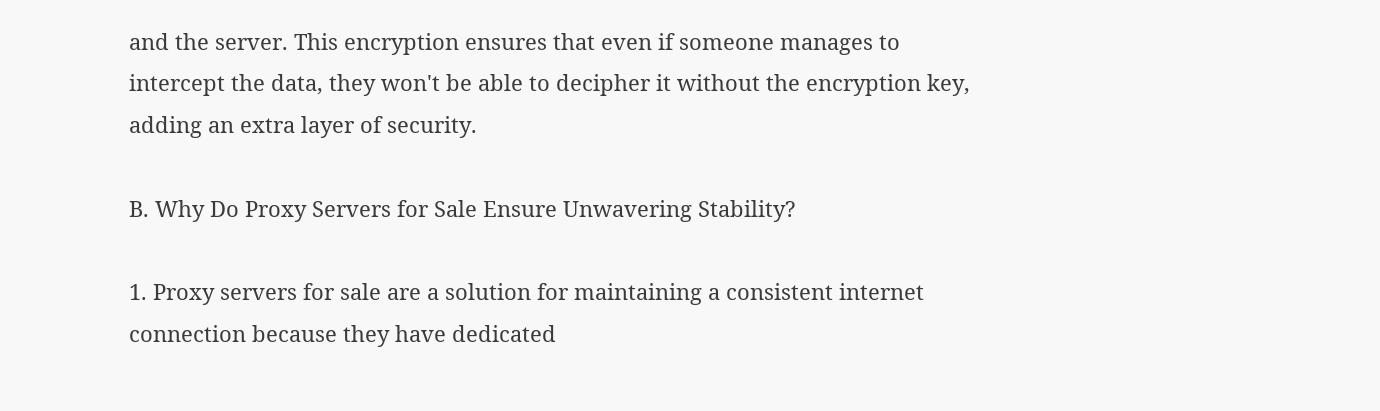and the server. This encryption ensures that even if someone manages to intercept the data, they won't be able to decipher it without the encryption key, adding an extra layer of security.

B. Why Do Proxy Servers for Sale Ensure Unwavering Stability?

1. Proxy servers for sale are a solution for maintaining a consistent internet connection because they have dedicated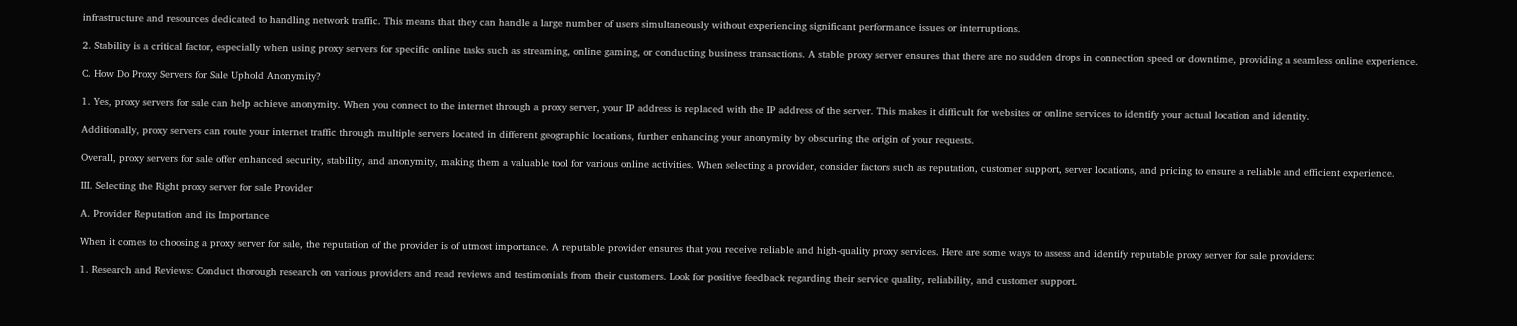infrastructure and resources dedicated to handling network traffic. This means that they can handle a large number of users simultaneously without experiencing significant performance issues or interruptions.

2. Stability is a critical factor, especially when using proxy servers for specific online tasks such as streaming, online gaming, or conducting business transactions. A stable proxy server ensures that there are no sudden drops in connection speed or downtime, providing a seamless online experience.

C. How Do Proxy Servers for Sale Uphold Anonymity?

1. Yes, proxy servers for sale can help achieve anonymity. When you connect to the internet through a proxy server, your IP address is replaced with the IP address of the server. This makes it difficult for websites or online services to identify your actual location and identity.

Additionally, proxy servers can route your internet traffic through multiple servers located in different geographic locations, further enhancing your anonymity by obscuring the origin of your requests.

Overall, proxy servers for sale offer enhanced security, stability, and anonymity, making them a valuable tool for various online activities. When selecting a provider, consider factors such as reputation, customer support, server locations, and pricing to ensure a reliable and efficient experience.

III. Selecting the Right proxy server for sale Provider

A. Provider Reputation and its Importance

When it comes to choosing a proxy server for sale, the reputation of the provider is of utmost importance. A reputable provider ensures that you receive reliable and high-quality proxy services. Here are some ways to assess and identify reputable proxy server for sale providers:

1. Research and Reviews: Conduct thorough research on various providers and read reviews and testimonials from their customers. Look for positive feedback regarding their service quality, reliability, and customer support.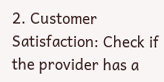2. Customer Satisfaction: Check if the provider has a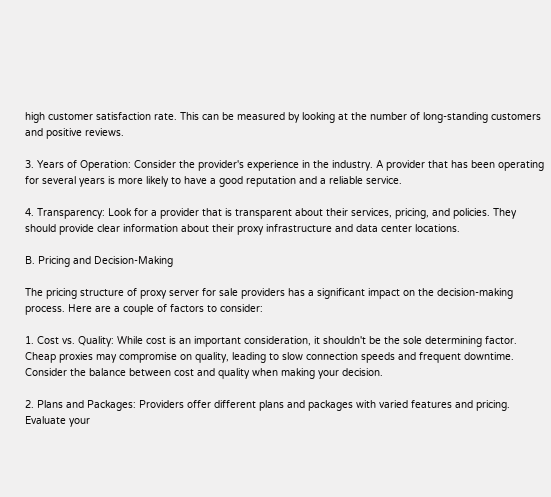high customer satisfaction rate. This can be measured by looking at the number of long-standing customers and positive reviews.

3. Years of Operation: Consider the provider's experience in the industry. A provider that has been operating for several years is more likely to have a good reputation and a reliable service.

4. Transparency: Look for a provider that is transparent about their services, pricing, and policies. They should provide clear information about their proxy infrastructure and data center locations.

B. Pricing and Decision-Making

The pricing structure of proxy server for sale providers has a significant impact on the decision-making process. Here are a couple of factors to consider:

1. Cost vs. Quality: While cost is an important consideration, it shouldn't be the sole determining factor. Cheap proxies may compromise on quality, leading to slow connection speeds and frequent downtime. Consider the balance between cost and quality when making your decision.

2. Plans and Packages: Providers offer different plans and packages with varied features and pricing. Evaluate your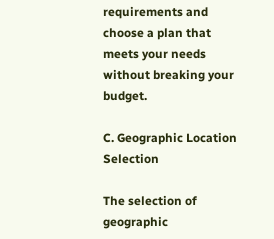requirements and choose a plan that meets your needs without breaking your budget.

C. Geographic Location Selection

The selection of geographic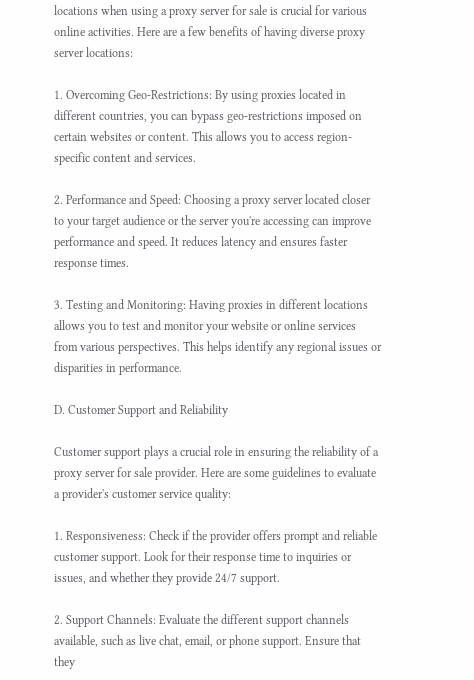locations when using a proxy server for sale is crucial for various online activities. Here are a few benefits of having diverse proxy server locations:

1. Overcoming Geo-Restrictions: By using proxies located in different countries, you can bypass geo-restrictions imposed on certain websites or content. This allows you to access region-specific content and services.

2. Performance and Speed: Choosing a proxy server located closer to your target audience or the server you're accessing can improve performance and speed. It reduces latency and ensures faster response times.

3. Testing and Monitoring: Having proxies in different locations allows you to test and monitor your website or online services from various perspectives. This helps identify any regional issues or disparities in performance.

D. Customer Support and Reliability

Customer support plays a crucial role in ensuring the reliability of a proxy server for sale provider. Here are some guidelines to evaluate a provider's customer service quality:

1. Responsiveness: Check if the provider offers prompt and reliable customer support. Look for their response time to inquiries or issues, and whether they provide 24/7 support.

2. Support Channels: Evaluate the different support channels available, such as live chat, email, or phone support. Ensure that they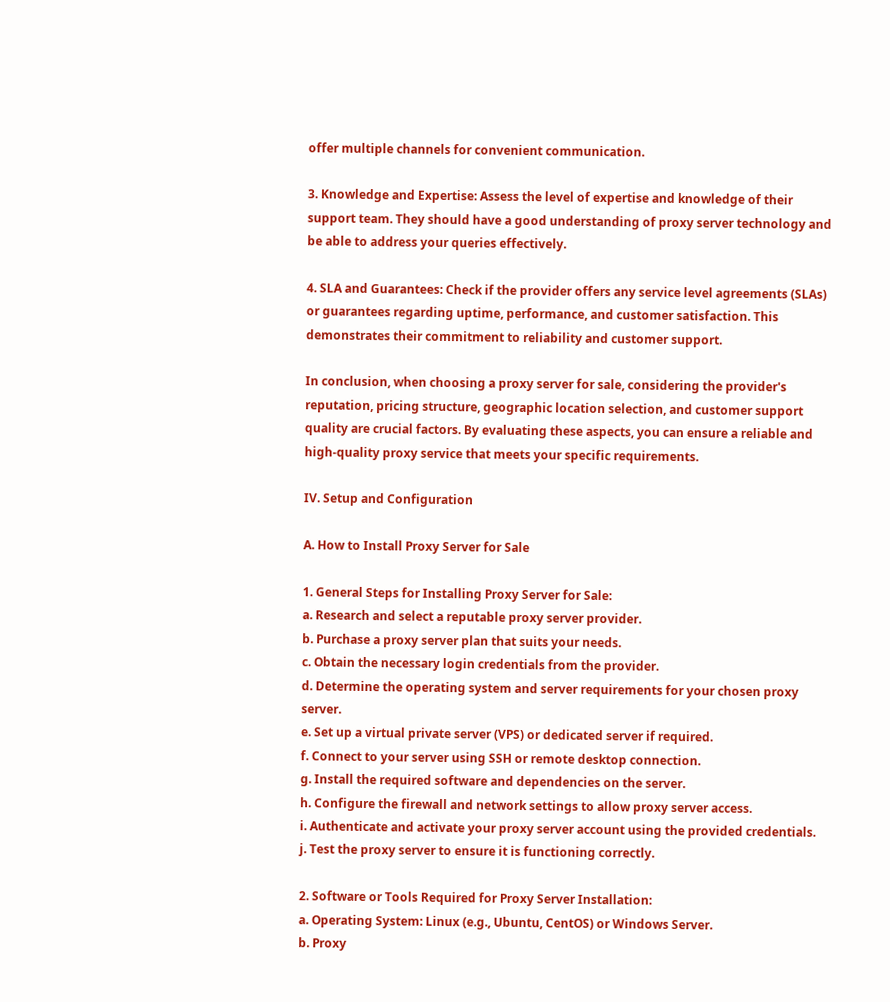offer multiple channels for convenient communication.

3. Knowledge and Expertise: Assess the level of expertise and knowledge of their support team. They should have a good understanding of proxy server technology and be able to address your queries effectively.

4. SLA and Guarantees: Check if the provider offers any service level agreements (SLAs) or guarantees regarding uptime, performance, and customer satisfaction. This demonstrates their commitment to reliability and customer support.

In conclusion, when choosing a proxy server for sale, considering the provider's reputation, pricing structure, geographic location selection, and customer support quality are crucial factors. By evaluating these aspects, you can ensure a reliable and high-quality proxy service that meets your specific requirements.

IV. Setup and Configuration

A. How to Install Proxy Server for Sale

1. General Steps for Installing Proxy Server for Sale:
a. Research and select a reputable proxy server provider.
b. Purchase a proxy server plan that suits your needs.
c. Obtain the necessary login credentials from the provider.
d. Determine the operating system and server requirements for your chosen proxy server.
e. Set up a virtual private server (VPS) or dedicated server if required.
f. Connect to your server using SSH or remote desktop connection.
g. Install the required software and dependencies on the server.
h. Configure the firewall and network settings to allow proxy server access.
i. Authenticate and activate your proxy server account using the provided credentials.
j. Test the proxy server to ensure it is functioning correctly.

2. Software or Tools Required for Proxy Server Installation:
a. Operating System: Linux (e.g., Ubuntu, CentOS) or Windows Server.
b. Proxy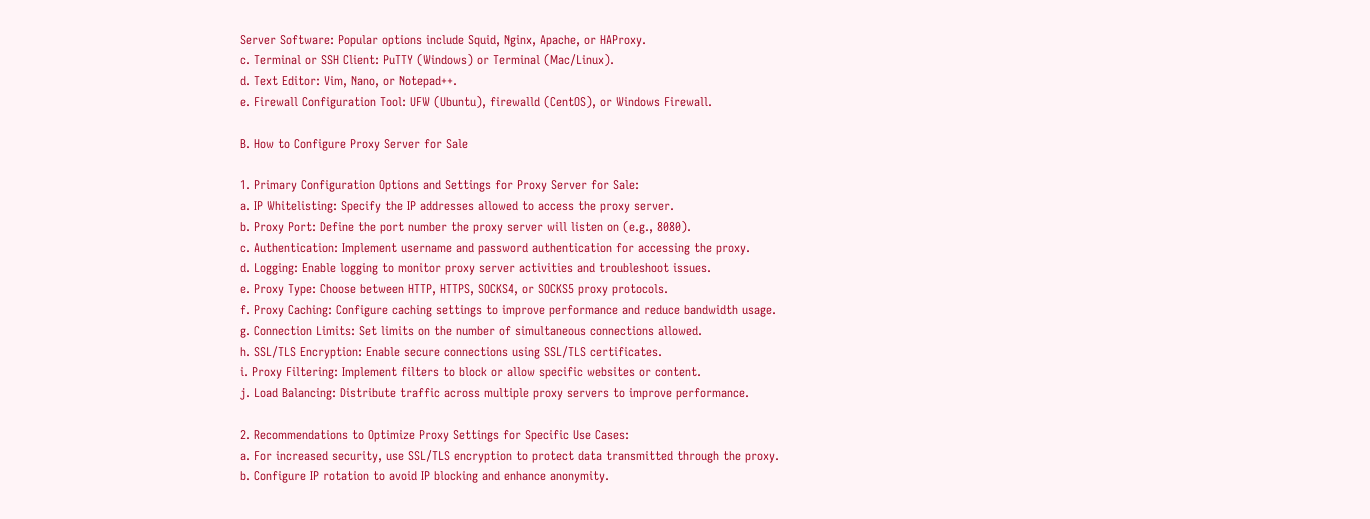Server Software: Popular options include Squid, Nginx, Apache, or HAProxy.
c. Terminal or SSH Client: PuTTY (Windows) or Terminal (Mac/Linux).
d. Text Editor: Vim, Nano, or Notepad++.
e. Firewall Configuration Tool: UFW (Ubuntu), firewalld (CentOS), or Windows Firewall.

B. How to Configure Proxy Server for Sale

1. Primary Configuration Options and Settings for Proxy Server for Sale:
a. IP Whitelisting: Specify the IP addresses allowed to access the proxy server.
b. Proxy Port: Define the port number the proxy server will listen on (e.g., 8080).
c. Authentication: Implement username and password authentication for accessing the proxy.
d. Logging: Enable logging to monitor proxy server activities and troubleshoot issues.
e. Proxy Type: Choose between HTTP, HTTPS, SOCKS4, or SOCKS5 proxy protocols.
f. Proxy Caching: Configure caching settings to improve performance and reduce bandwidth usage.
g. Connection Limits: Set limits on the number of simultaneous connections allowed.
h. SSL/TLS Encryption: Enable secure connections using SSL/TLS certificates.
i. Proxy Filtering: Implement filters to block or allow specific websites or content.
j. Load Balancing: Distribute traffic across multiple proxy servers to improve performance.

2. Recommendations to Optimize Proxy Settings for Specific Use Cases:
a. For increased security, use SSL/TLS encryption to protect data transmitted through the proxy.
b. Configure IP rotation to avoid IP blocking and enhance anonymity.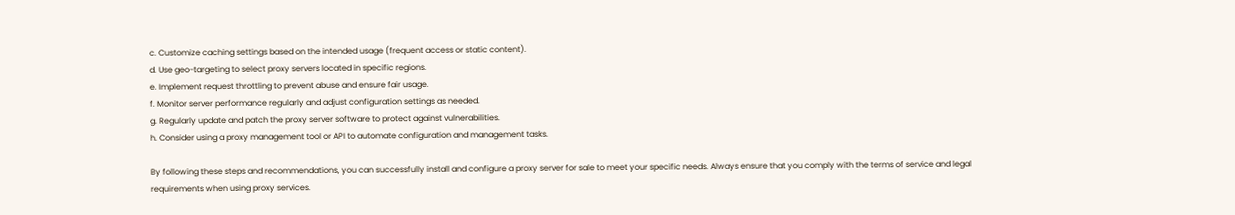c. Customize caching settings based on the intended usage (frequent access or static content).
d. Use geo-targeting to select proxy servers located in specific regions.
e. Implement request throttling to prevent abuse and ensure fair usage.
f. Monitor server performance regularly and adjust configuration settings as needed.
g. Regularly update and patch the proxy server software to protect against vulnerabilities.
h. Consider using a proxy management tool or API to automate configuration and management tasks.

By following these steps and recommendations, you can successfully install and configure a proxy server for sale to meet your specific needs. Always ensure that you comply with the terms of service and legal requirements when using proxy services.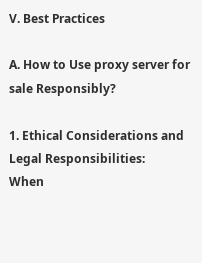V. Best Practices

A. How to Use proxy server for sale Responsibly?

1. Ethical Considerations and Legal Responsibilities:
When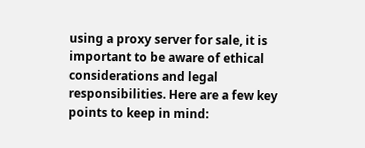using a proxy server for sale, it is important to be aware of ethical considerations and legal responsibilities. Here are a few key points to keep in mind: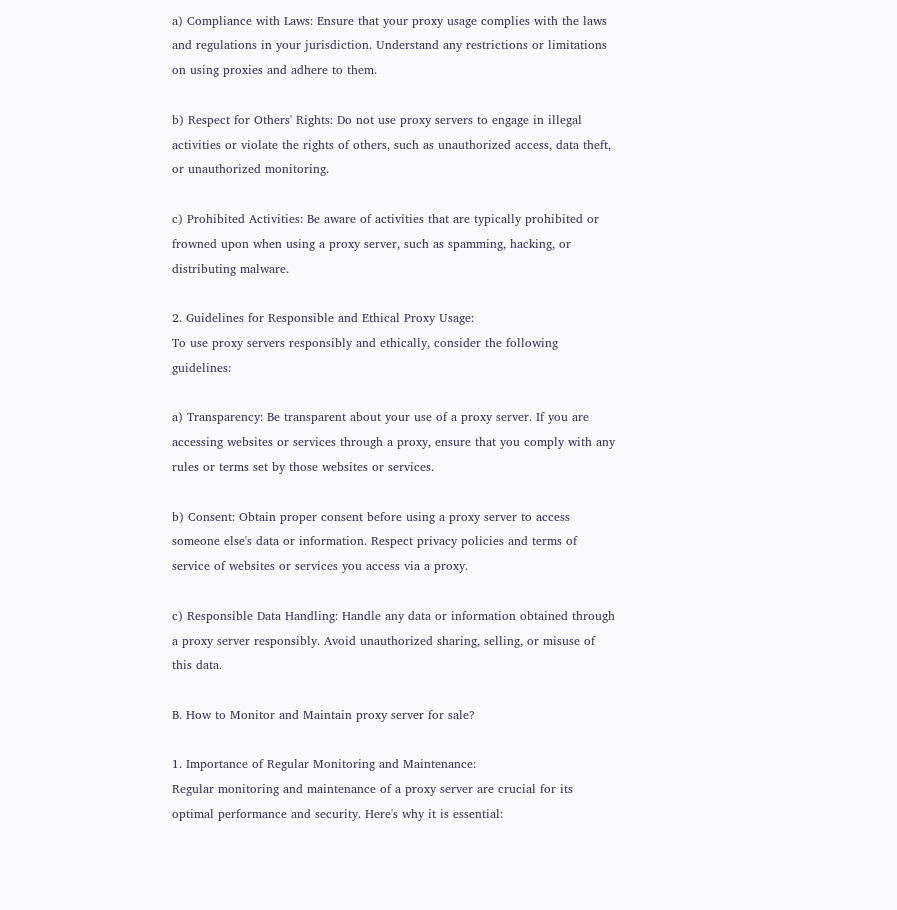a) Compliance with Laws: Ensure that your proxy usage complies with the laws and regulations in your jurisdiction. Understand any restrictions or limitations on using proxies and adhere to them.

b) Respect for Others' Rights: Do not use proxy servers to engage in illegal activities or violate the rights of others, such as unauthorized access, data theft, or unauthorized monitoring.

c) Prohibited Activities: Be aware of activities that are typically prohibited or frowned upon when using a proxy server, such as spamming, hacking, or distributing malware.

2. Guidelines for Responsible and Ethical Proxy Usage:
To use proxy servers responsibly and ethically, consider the following guidelines:

a) Transparency: Be transparent about your use of a proxy server. If you are accessing websites or services through a proxy, ensure that you comply with any rules or terms set by those websites or services.

b) Consent: Obtain proper consent before using a proxy server to access someone else's data or information. Respect privacy policies and terms of service of websites or services you access via a proxy.

c) Responsible Data Handling: Handle any data or information obtained through a proxy server responsibly. Avoid unauthorized sharing, selling, or misuse of this data.

B. How to Monitor and Maintain proxy server for sale?

1. Importance of Regular Monitoring and Maintenance:
Regular monitoring and maintenance of a proxy server are crucial for its optimal performance and security. Here's why it is essential: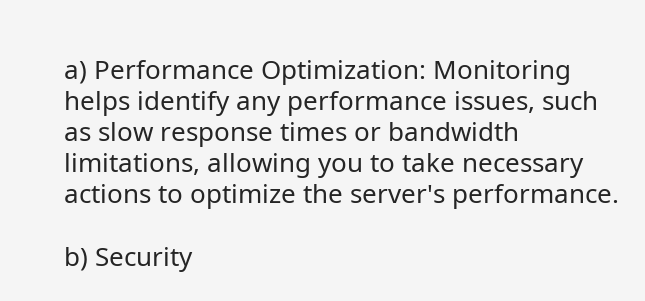a) Performance Optimization: Monitoring helps identify any performance issues, such as slow response times or bandwidth limitations, allowing you to take necessary actions to optimize the server's performance.

b) Security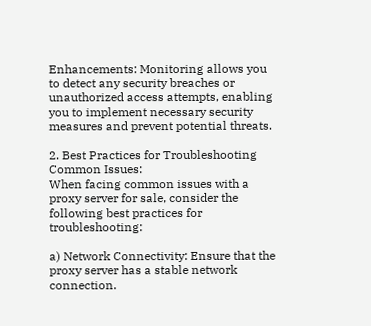Enhancements: Monitoring allows you to detect any security breaches or unauthorized access attempts, enabling you to implement necessary security measures and prevent potential threats.

2. Best Practices for Troubleshooting Common Issues:
When facing common issues with a proxy server for sale, consider the following best practices for troubleshooting:

a) Network Connectivity: Ensure that the proxy server has a stable network connection.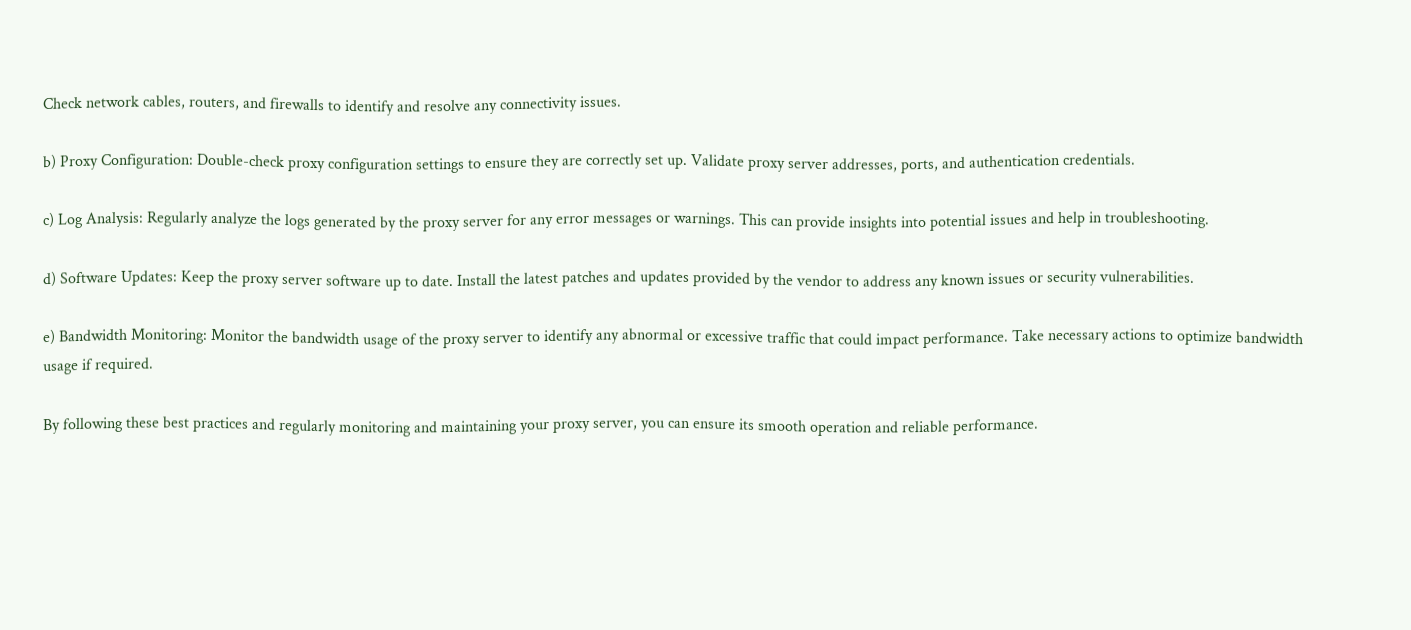Check network cables, routers, and firewalls to identify and resolve any connectivity issues.

b) Proxy Configuration: Double-check proxy configuration settings to ensure they are correctly set up. Validate proxy server addresses, ports, and authentication credentials.

c) Log Analysis: Regularly analyze the logs generated by the proxy server for any error messages or warnings. This can provide insights into potential issues and help in troubleshooting.

d) Software Updates: Keep the proxy server software up to date. Install the latest patches and updates provided by the vendor to address any known issues or security vulnerabilities.

e) Bandwidth Monitoring: Monitor the bandwidth usage of the proxy server to identify any abnormal or excessive traffic that could impact performance. Take necessary actions to optimize bandwidth usage if required.

By following these best practices and regularly monitoring and maintaining your proxy server, you can ensure its smooth operation and reliable performance.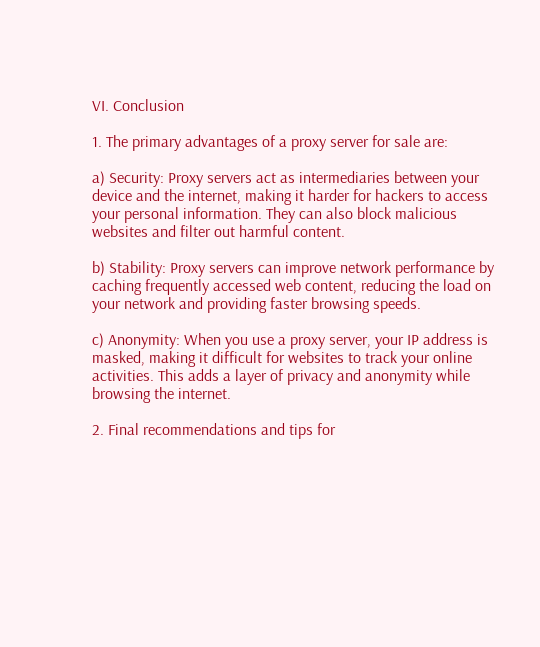VI. Conclusion

1. The primary advantages of a proxy server for sale are:

a) Security: Proxy servers act as intermediaries between your device and the internet, making it harder for hackers to access your personal information. They can also block malicious websites and filter out harmful content.

b) Stability: Proxy servers can improve network performance by caching frequently accessed web content, reducing the load on your network and providing faster browsing speeds.

c) Anonymity: When you use a proxy server, your IP address is masked, making it difficult for websites to track your online activities. This adds a layer of privacy and anonymity while browsing the internet.

2. Final recommendations and tips for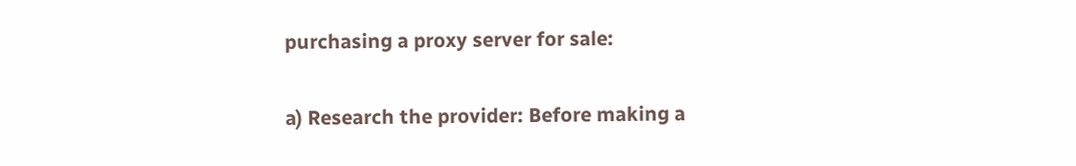purchasing a proxy server for sale:

a) Research the provider: Before making a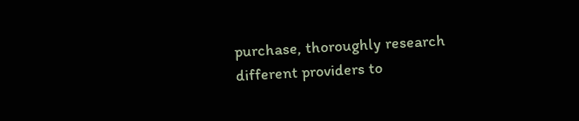purchase, thoroughly research different providers to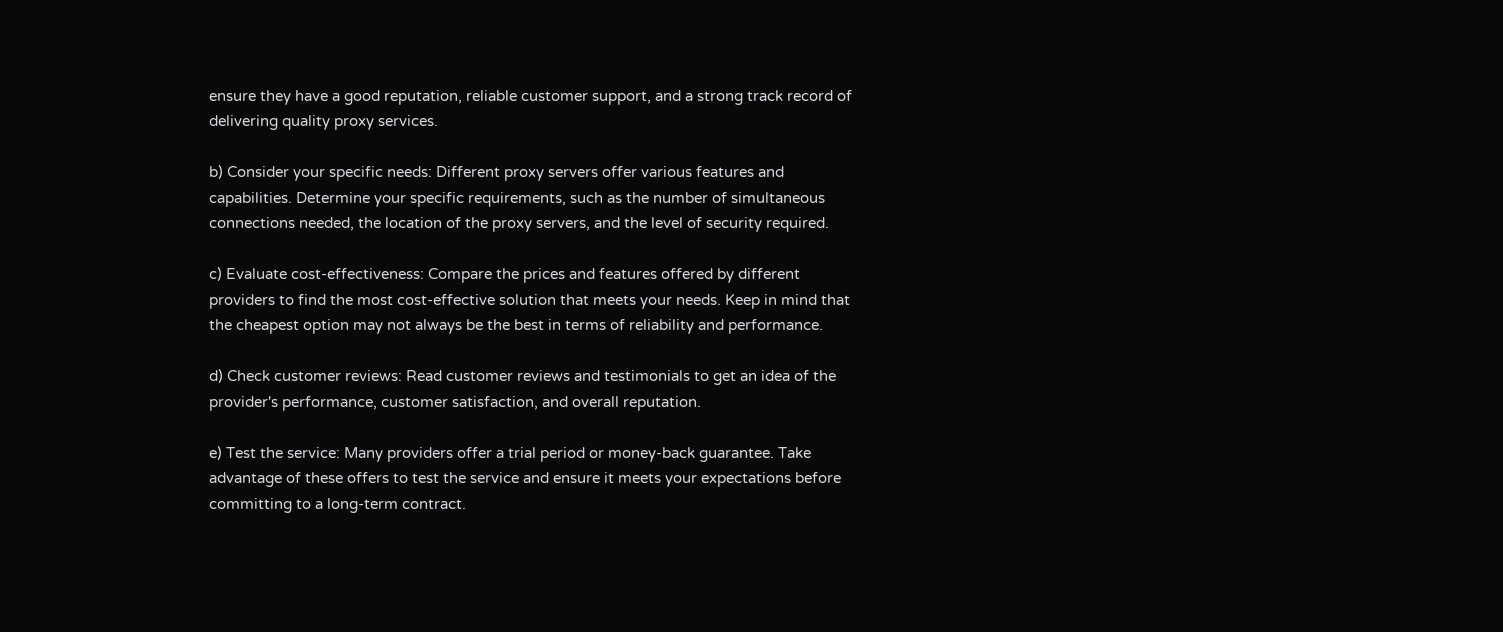ensure they have a good reputation, reliable customer support, and a strong track record of delivering quality proxy services.

b) Consider your specific needs: Different proxy servers offer various features and capabilities. Determine your specific requirements, such as the number of simultaneous connections needed, the location of the proxy servers, and the level of security required.

c) Evaluate cost-effectiveness: Compare the prices and features offered by different providers to find the most cost-effective solution that meets your needs. Keep in mind that the cheapest option may not always be the best in terms of reliability and performance.

d) Check customer reviews: Read customer reviews and testimonials to get an idea of the provider's performance, customer satisfaction, and overall reputation.

e) Test the service: Many providers offer a trial period or money-back guarantee. Take advantage of these offers to test the service and ensure it meets your expectations before committing to a long-term contract.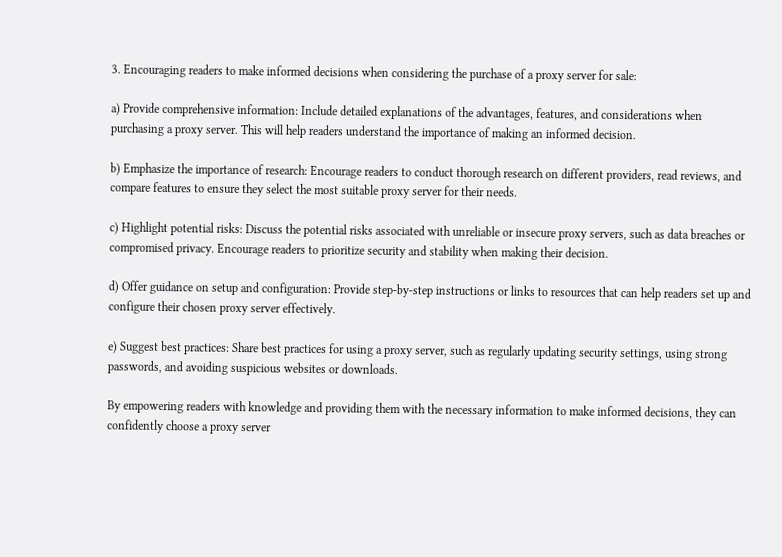3. Encouraging readers to make informed decisions when considering the purchase of a proxy server for sale:

a) Provide comprehensive information: Include detailed explanations of the advantages, features, and considerations when purchasing a proxy server. This will help readers understand the importance of making an informed decision.

b) Emphasize the importance of research: Encourage readers to conduct thorough research on different providers, read reviews, and compare features to ensure they select the most suitable proxy server for their needs.

c) Highlight potential risks: Discuss the potential risks associated with unreliable or insecure proxy servers, such as data breaches or compromised privacy. Encourage readers to prioritize security and stability when making their decision.

d) Offer guidance on setup and configuration: Provide step-by-step instructions or links to resources that can help readers set up and configure their chosen proxy server effectively.

e) Suggest best practices: Share best practices for using a proxy server, such as regularly updating security settings, using strong passwords, and avoiding suspicious websites or downloads.

By empowering readers with knowledge and providing them with the necessary information to make informed decisions, they can confidently choose a proxy server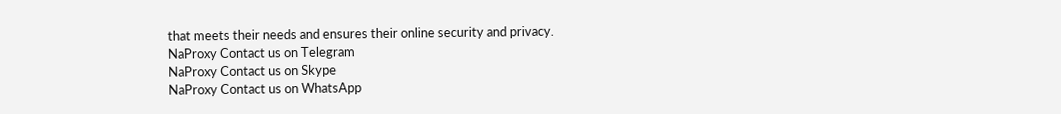that meets their needs and ensures their online security and privacy.
NaProxy Contact us on Telegram
NaProxy Contact us on Skype
NaProxy Contact us on WhatsApp